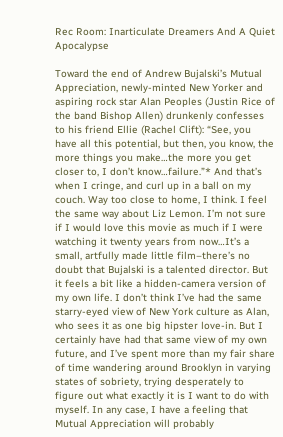Rec Room: Inarticulate Dreamers And A Quiet Apocalypse

Toward the end of Andrew Bujalski’s Mutual Appreciation, newly-minted New Yorker and aspiring rock star Alan Peoples (Justin Rice of the band Bishop Allen) drunkenly confesses to his friend Ellie (Rachel Clift): “See, you have all this potential, but then, you know, the more things you make…the more you get closer to, I don’t know…failure.”* And that’s when I cringe, and curl up in a ball on my couch. Way too close to home, I think. I feel the same way about Liz Lemon. I’m not sure if I would love this movie as much if I were watching it twenty years from now…It’s a small, artfully made little film–there’s no doubt that Bujalski is a talented director. But it feels a bit like a hidden-camera version of my own life. I don’t think I’ve had the same starry-eyed view of New York culture as Alan, who sees it as one big hipster love-in. But I certainly have had that same view of my own future, and I’ve spent more than my fair share of time wandering around Brooklyn in varying states of sobriety, trying desperately to figure out what exactly it is I want to do with myself. In any case, I have a feeling that Mutual Appreciation will probably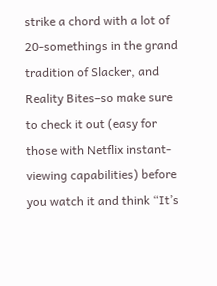strike a chord with a lot of 20-somethings in the grand tradition of Slacker, and Reality Bites–so make sure to check it out (easy for those with Netflix instant-viewing capabilities) before you watch it and think “It’s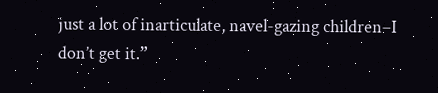just a lot of inarticulate, navel-gazing children–I don’t get it.”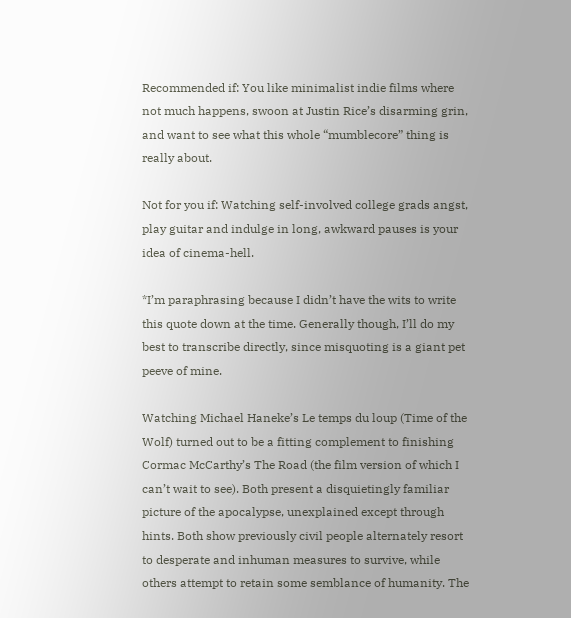Recommended if: You like minimalist indie films where not much happens, swoon at Justin Rice’s disarming grin, and want to see what this whole “mumblecore” thing is really about.

Not for you if: Watching self-involved college grads angst, play guitar and indulge in long, awkward pauses is your idea of cinema-hell.

*I’m paraphrasing because I didn’t have the wits to write this quote down at the time. Generally though, I’ll do my best to transcribe directly, since misquoting is a giant pet peeve of mine.

Watching Michael Haneke’s Le temps du loup (Time of the Wolf) turned out to be a fitting complement to finishing Cormac McCarthy’s The Road (the film version of which I can’t wait to see). Both present a disquietingly familiar picture of the apocalypse, unexplained except through hints. Both show previously civil people alternately resort to desperate and inhuman measures to survive, while others attempt to retain some semblance of humanity. The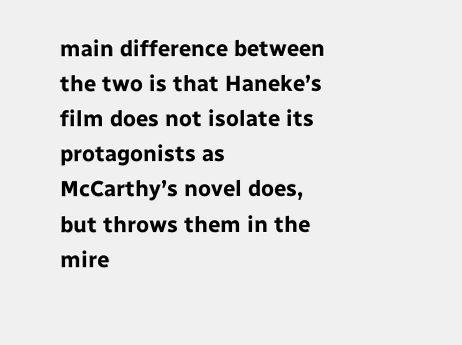main difference between the two is that Haneke’s film does not isolate its protagonists as McCarthy’s novel does, but throws them in the mire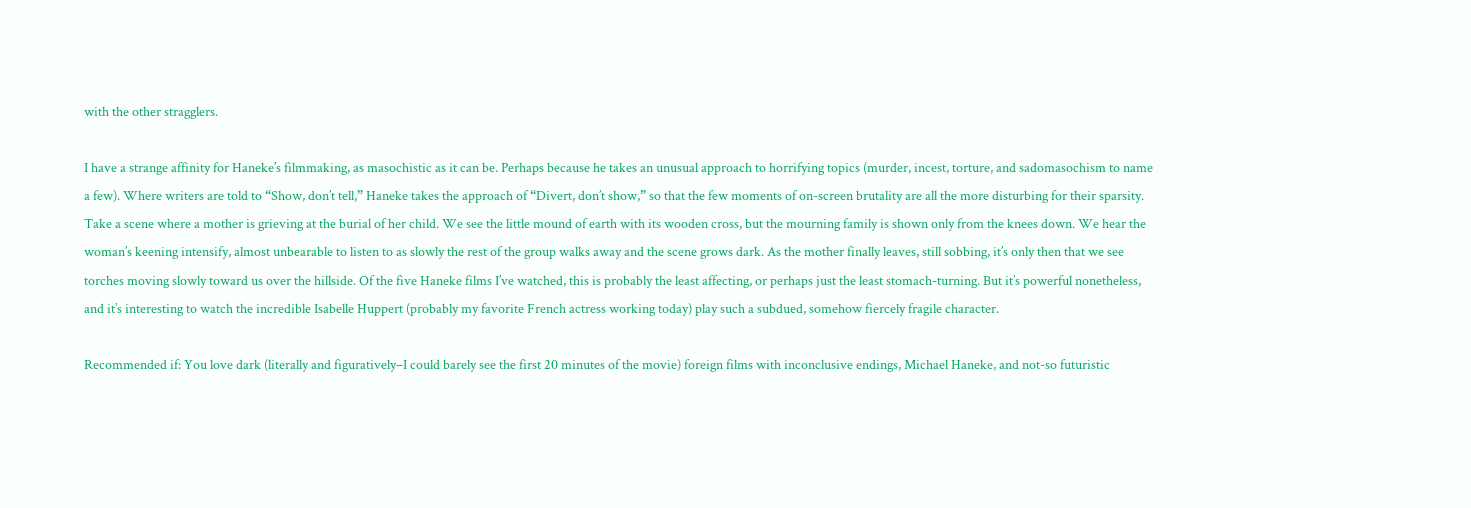with the other stragglers.

I have a strange affinity for Haneke’s filmmaking, as masochistic as it can be. Perhaps because he takes an unusual approach to horrifying topics (murder, incest, torture, and sadomasochism to name a few). Where writers are told to “Show, don’t tell,” Haneke takes the approach of “Divert, don’t show,” so that the few moments of on-screen brutality are all the more disturbing for their sparsity. Take a scene where a mother is grieving at the burial of her child. We see the little mound of earth with its wooden cross, but the mourning family is shown only from the knees down. We hear the woman’s keening intensify, almost unbearable to listen to as slowly the rest of the group walks away and the scene grows dark. As the mother finally leaves, still sobbing, it’s only then that we see torches moving slowly toward us over the hillside. Of the five Haneke films I’ve watched, this is probably the least affecting, or perhaps just the least stomach-turning. But it’s powerful nonetheless, and it’s interesting to watch the incredible Isabelle Huppert (probably my favorite French actress working today) play such a subdued, somehow fiercely fragile character.

Recommended if: You love dark (literally and figuratively–I could barely see the first 20 minutes of the movie) foreign films with inconclusive endings, Michael Haneke, and not-so futuristic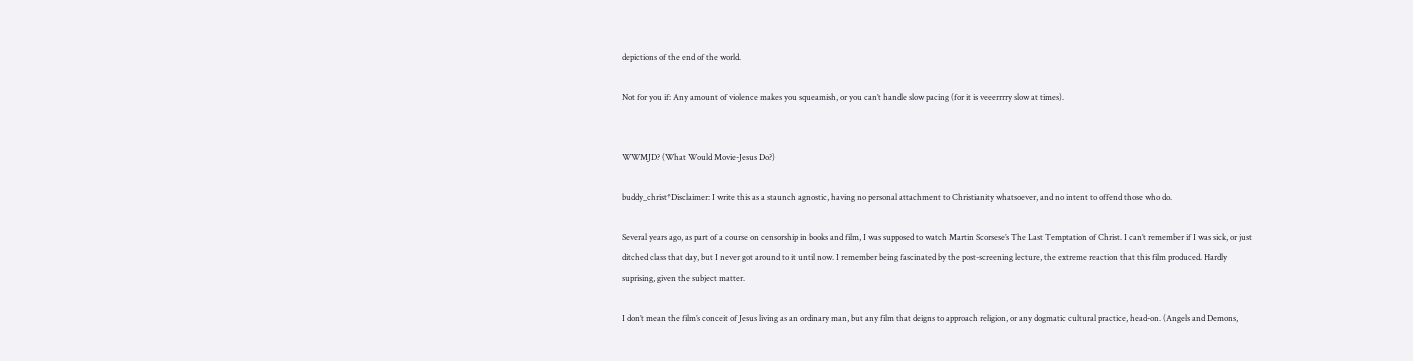depictions of the end of the world.

Not for you if: Any amount of violence makes you squeamish, or you can’t handle slow pacing (for it is veeerrrry slow at times).


WWMJD? (What Would Movie-Jesus Do?)

buddy_christ*Disclaimer: I write this as a staunch agnostic, having no personal attachment to Christianity whatsoever, and no intent to offend those who do.

Several years ago, as part of a course on censorship in books and film, I was supposed to watch Martin Scorsese’s The Last Temptation of Christ. I can’t remember if I was sick, or just ditched class that day, but I never got around to it until now. I remember being fascinated by the post-screening lecture, the extreme reaction that this film produced. Hardly suprising, given the subject matter.

I don’t mean the film’s conceit of Jesus living as an ordinary man, but any film that deigns to approach religion, or any dogmatic cultural practice, head-on. (Angels and Demons,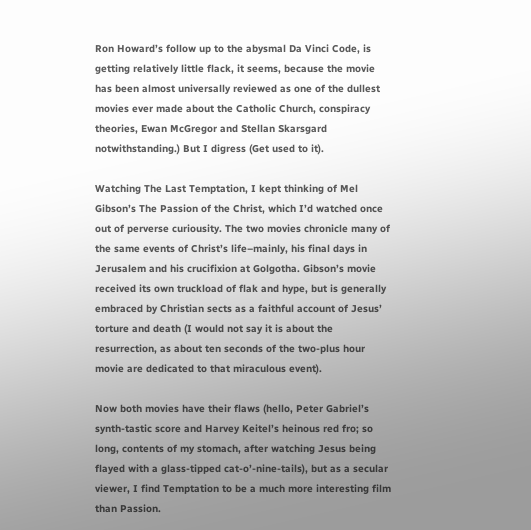Ron Howard’s follow up to the abysmal Da Vinci Code, is getting relatively little flack, it seems, because the movie has been almost universally reviewed as one of the dullest movies ever made about the Catholic Church, conspiracy theories, Ewan McGregor and Stellan Skarsgard notwithstanding.) But I digress (Get used to it).

Watching The Last Temptation, I kept thinking of Mel Gibson’s The Passion of the Christ, which I’d watched once out of perverse curiousity. The two movies chronicle many of the same events of Christ’s life–mainly, his final days in Jerusalem and his crucifixion at Golgotha. Gibson’s movie received its own truckload of flak and hype, but is generally embraced by Christian sects as a faithful account of Jesus’ torture and death (I would not say it is about the resurrection, as about ten seconds of the two-plus hour movie are dedicated to that miraculous event).

Now both movies have their flaws (hello, Peter Gabriel’s synth-tastic score and Harvey Keitel’s heinous red fro; so long, contents of my stomach, after watching Jesus being flayed with a glass-tipped cat-o’-nine-tails), but as a secular viewer, I find Temptation to be a much more interesting film than Passion.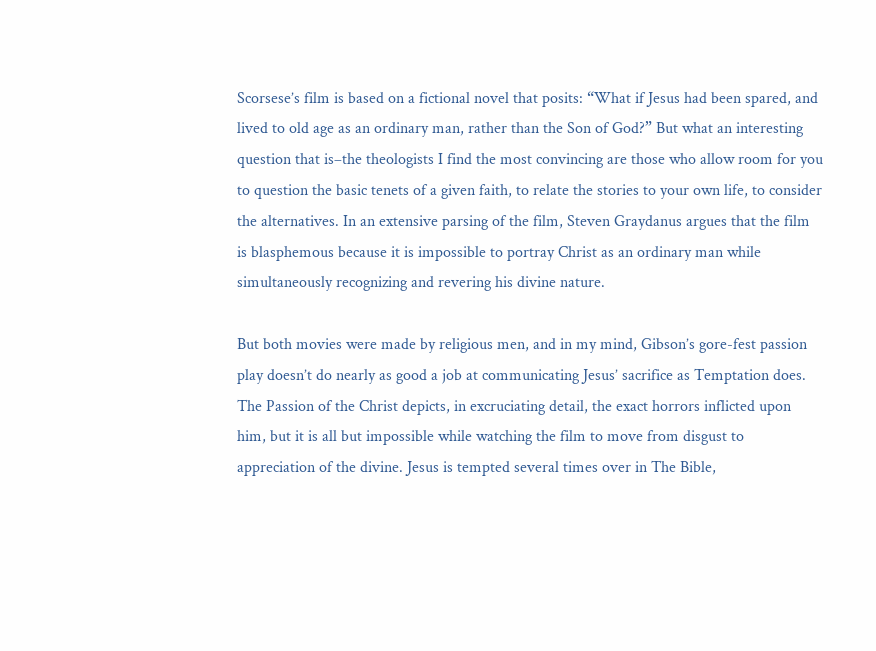Scorsese’s film is based on a fictional novel that posits: “What if Jesus had been spared, and lived to old age as an ordinary man, rather than the Son of God?” But what an interesting question that is–the theologists I find the most convincing are those who allow room for you to question the basic tenets of a given faith, to relate the stories to your own life, to consider the alternatives. In an extensive parsing of the film, Steven Graydanus argues that the film is blasphemous because it is impossible to portray Christ as an ordinary man while simultaneously recognizing and revering his divine nature.

But both movies were made by religious men, and in my mind, Gibson’s gore-fest passion play doesn’t do nearly as good a job at communicating Jesus’ sacrifice as Temptation does. The Passion of the Christ depicts, in excruciating detail, the exact horrors inflicted upon him, but it is all but impossible while watching the film to move from disgust to appreciation of the divine. Jesus is tempted several times over in The Bible,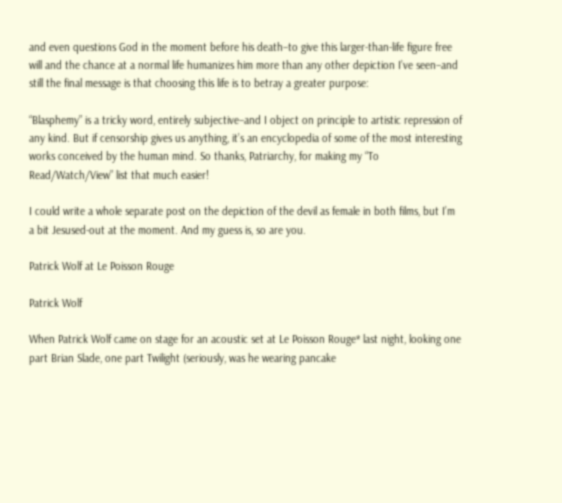and even questions God in the moment before his death–to give this larger-than-life figure free will and the chance at a normal life humanizes him more than any other depiction I’ve seen–and still the final message is that choosing this life is to betray a greater purpose:

“Blasphemy” is a tricky word, entirely subjective–and I object on principle to artistic repression of any kind. But if censorship gives us anything, it’s an encyclopedia of some of the most interesting works conceived by the human mind. So thanks, Patriarchy, for making my “To Read/Watch/View” list that much easier!

I could write a whole separate post on the depiction of the devil as female in both films, but I’m a bit Jesused-out at the moment. And my guess is, so are you.

Patrick Wolf at Le Poisson Rouge

Patrick Wolf

When Patrick Wolf came on stage for an acoustic set at Le Poisson Rouge* last night, looking one part Brian Slade, one part Twilight (seriously, was he wearing pancake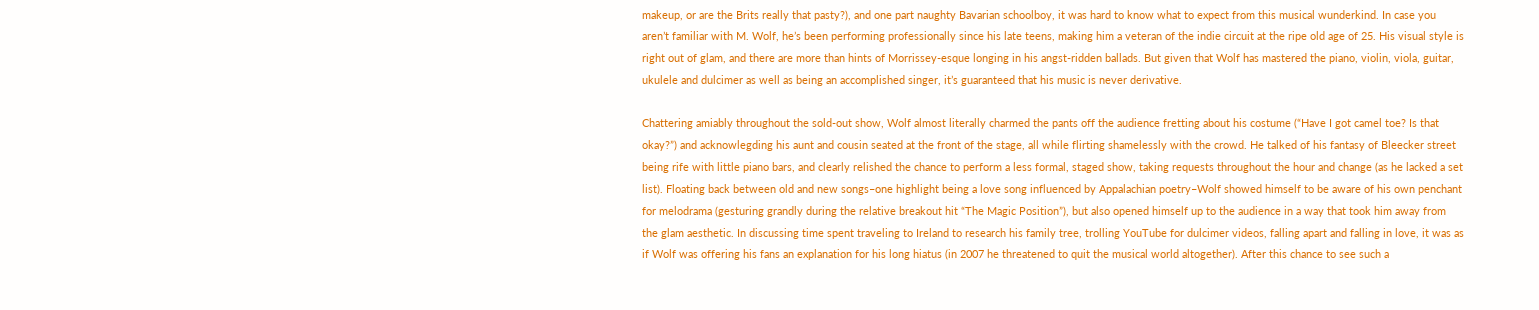makeup, or are the Brits really that pasty?), and one part naughty Bavarian schoolboy, it was hard to know what to expect from this musical wunderkind. In case you aren’t familiar with M. Wolf, he’s been performing professionally since his late teens, making him a veteran of the indie circuit at the ripe old age of 25. His visual style is right out of glam, and there are more than hints of Morrissey-esque longing in his angst-ridden ballads. But given that Wolf has mastered the piano, violin, viola, guitar, ukulele and dulcimer as well as being an accomplished singer, it’s guaranteed that his music is never derivative.

Chattering amiably throughout the sold-out show, Wolf almost literally charmed the pants off the audience fretting about his costume (“Have I got camel toe? Is that okay?”) and acknowlegding his aunt and cousin seated at the front of the stage, all while flirting shamelessly with the crowd. He talked of his fantasy of Bleecker street being rife with little piano bars, and clearly relished the chance to perform a less formal, staged show, taking requests throughout the hour and change (as he lacked a set list). Floating back between old and new songs–one highlight being a love song influenced by Appalachian poetry–Wolf showed himself to be aware of his own penchant for melodrama (gesturing grandly during the relative breakout hit “The Magic Position”), but also opened himself up to the audience in a way that took him away from the glam aesthetic. In discussing time spent traveling to Ireland to research his family tree, trolling YouTube for dulcimer videos, falling apart and falling in love, it was as if Wolf was offering his fans an explanation for his long hiatus (in 2007 he threatened to quit the musical world altogether). After this chance to see such a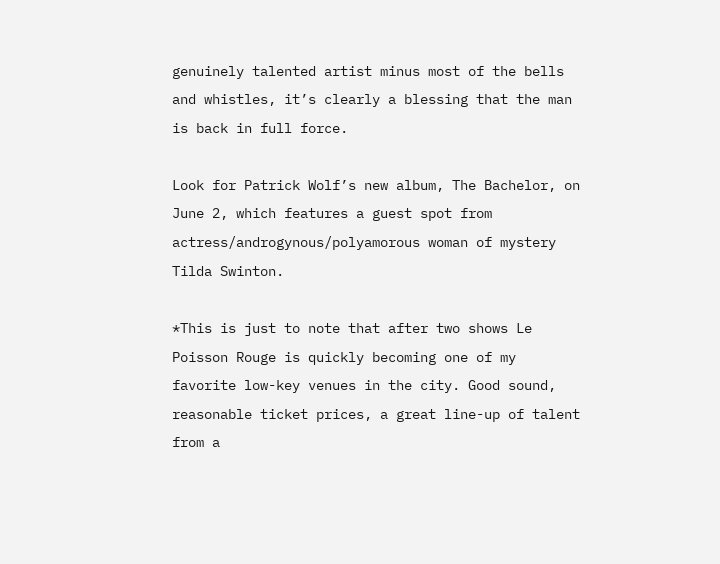genuinely talented artist minus most of the bells and whistles, it’s clearly a blessing that the man is back in full force.

Look for Patrick Wolf’s new album, The Bachelor, on June 2, which features a guest spot from actress/androgynous/polyamorous woman of mystery Tilda Swinton.

*This is just to note that after two shows Le Poisson Rouge is quickly becoming one of my favorite low-key venues in the city. Good sound, reasonable ticket prices, a great line-up of talent from a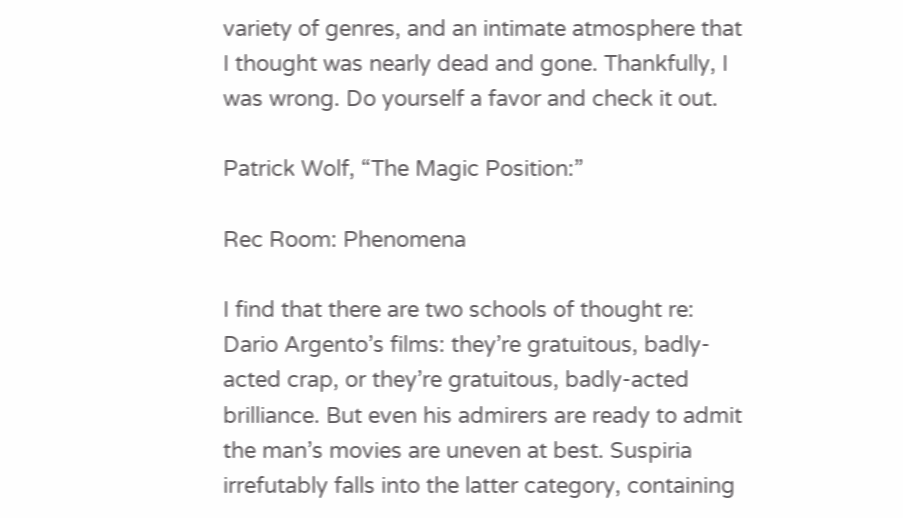variety of genres, and an intimate atmosphere that I thought was nearly dead and gone. Thankfully, I was wrong. Do yourself a favor and check it out.

Patrick Wolf, “The Magic Position:”

Rec Room: Phenomena

I find that there are two schools of thought re: Dario Argento’s films: they’re gratuitous, badly-acted crap, or they’re gratuitous, badly-acted brilliance. But even his admirers are ready to admit the man’s movies are uneven at best. Suspiria irrefutably falls into the latter category, containing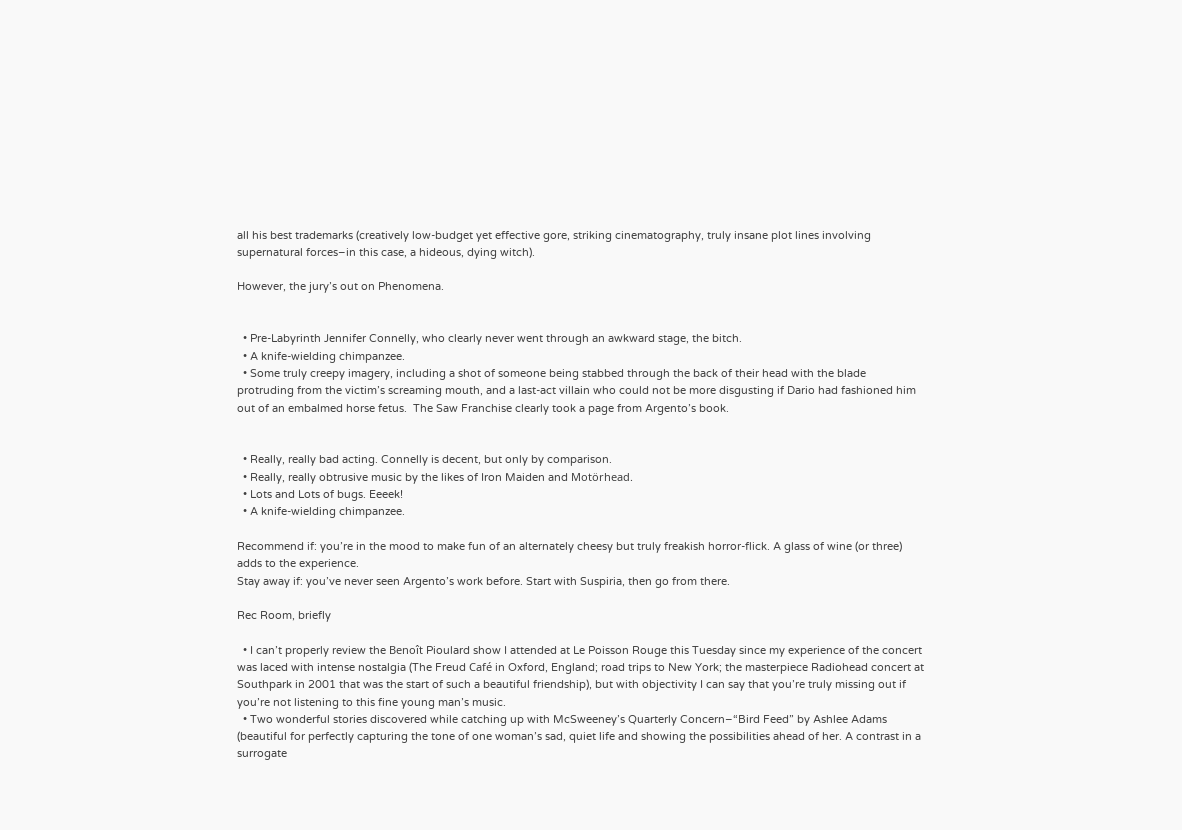all his best trademarks (creatively low-budget yet effective gore, striking cinematography, truly insane plot lines involving supernatural forces–in this case, a hideous, dying witch).

However, the jury’s out on Phenomena.


  • Pre-Labyrinth Jennifer Connelly, who clearly never went through an awkward stage, the bitch.
  • A knife-wielding chimpanzee.
  • Some truly creepy imagery, including a shot of someone being stabbed through the back of their head with the blade protruding from the victim’s screaming mouth, and a last-act villain who could not be more disgusting if Dario had fashioned him out of an embalmed horse fetus.  The Saw Franchise clearly took a page from Argento’s book.


  • Really, really bad acting. Connelly is decent, but only by comparison.
  • Really, really obtrusive music by the likes of Iron Maiden and Motörhead.
  • Lots and Lots of bugs. Eeeek!
  • A knife-wielding chimpanzee.

Recommend if: you’re in the mood to make fun of an alternately cheesy but truly freakish horror-flick. A glass of wine (or three) adds to the experience.
Stay away if: you’ve never seen Argento’s work before. Start with Suspiria, then go from there.

Rec Room, briefly

  • I can’t properly review the Benoît Pioulard show I attended at Le Poisson Rouge this Tuesday since my experience of the concert was laced with intense nostalgia (The Freud Café in Oxford, England; road trips to New York; the masterpiece Radiohead concert at Southpark in 2001 that was the start of such a beautiful friendship), but with objectivity I can say that you’re truly missing out if you’re not listening to this fine young man’s music.
  • Two wonderful stories discovered while catching up with McSweeney’s Quarterly Concern–“Bird Feed” by Ashlee Adams (beautiful for perfectly capturing the tone of one woman’s sad, quiet life and showing the possibilities ahead of her. A contrast in a surrogate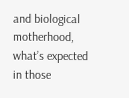and biological motherhood, what’s expected in those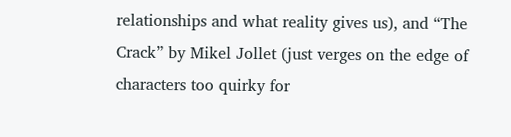relationships and what reality gives us), and “The Crack” by Mikel Jollet (just verges on the edge of characters too quirky for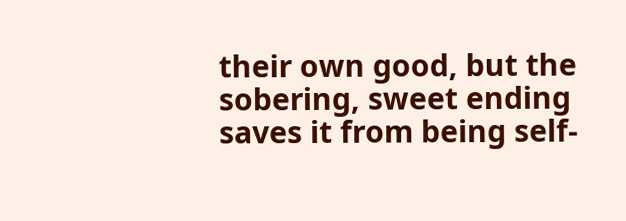their own good, but the sobering, sweet ending saves it from being self-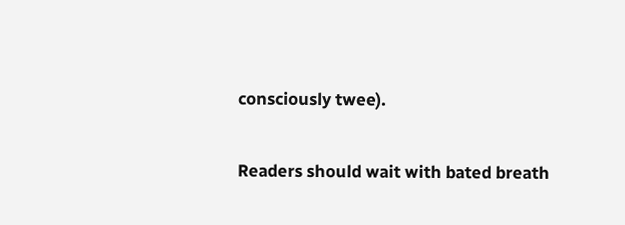consciously twee).

Readers should wait with bated breath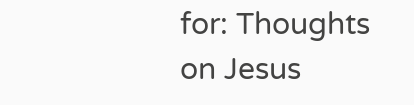for: Thoughts on Jesus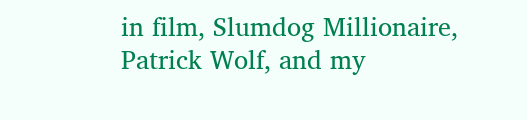in film, Slumdog Millionaire, Patrick Wolf, and my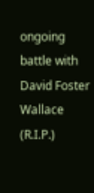ongoing battle with David Foster Wallace (R.I.P.)